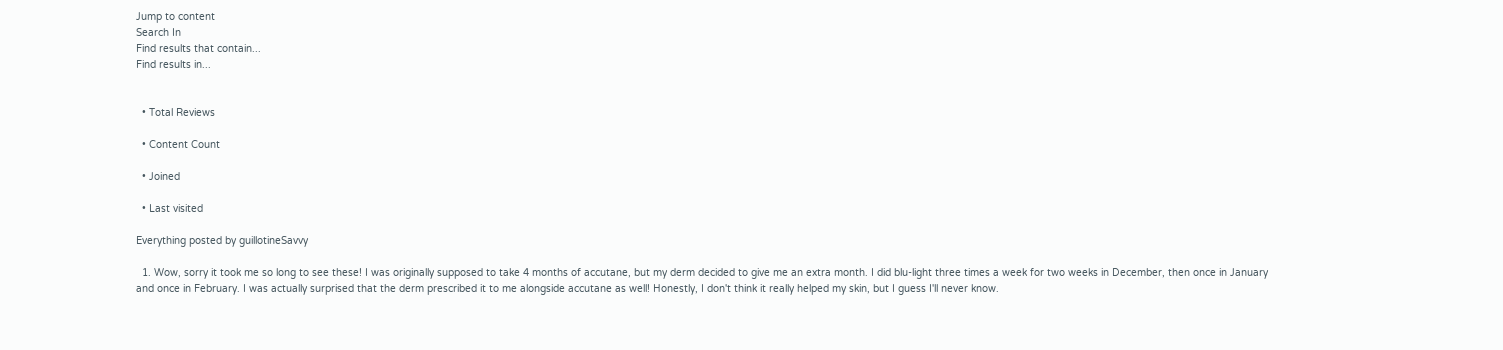Jump to content
Search In
Find results that contain...
Find results in...


  • Total Reviews

  • Content Count

  • Joined

  • Last visited

Everything posted by guillotineSavvy

  1. Wow, sorry it took me so long to see these! I was originally supposed to take 4 months of accutane, but my derm decided to give me an extra month. I did blu-light three times a week for two weeks in December, then once in January and once in February. I was actually surprised that the derm prescribed it to me alongside accutane as well! Honestly, I don't think it really helped my skin, but I guess I'll never know.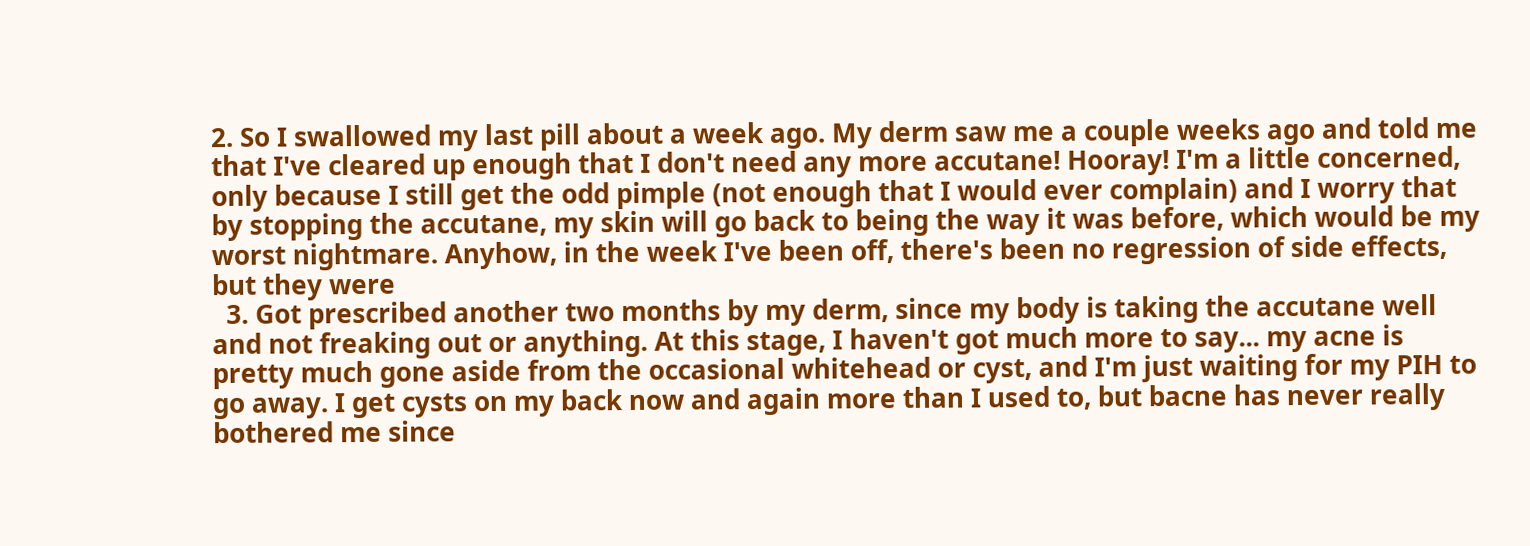2. So I swallowed my last pill about a week ago. My derm saw me a couple weeks ago and told me that I've cleared up enough that I don't need any more accutane! Hooray! I'm a little concerned, only because I still get the odd pimple (not enough that I would ever complain) and I worry that by stopping the accutane, my skin will go back to being the way it was before, which would be my worst nightmare. Anyhow, in the week I've been off, there's been no regression of side effects, but they were
  3. Got prescribed another two months by my derm, since my body is taking the accutane well and not freaking out or anything. At this stage, I haven't got much more to say... my acne is pretty much gone aside from the occasional whitehead or cyst, and I'm just waiting for my PIH to go away. I get cysts on my back now and again more than I used to, but bacne has never really bothered me since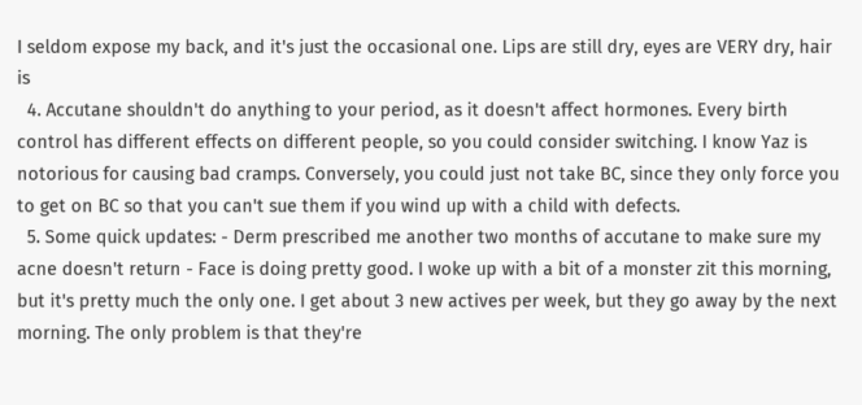I seldom expose my back, and it's just the occasional one. Lips are still dry, eyes are VERY dry, hair is
  4. Accutane shouldn't do anything to your period, as it doesn't affect hormones. Every birth control has different effects on different people, so you could consider switching. I know Yaz is notorious for causing bad cramps. Conversely, you could just not take BC, since they only force you to get on BC so that you can't sue them if you wind up with a child with defects.
  5. Some quick updates: - Derm prescribed me another two months of accutane to make sure my acne doesn't return - Face is doing pretty good. I woke up with a bit of a monster zit this morning, but it's pretty much the only one. I get about 3 new actives per week, but they go away by the next morning. The only problem is that they're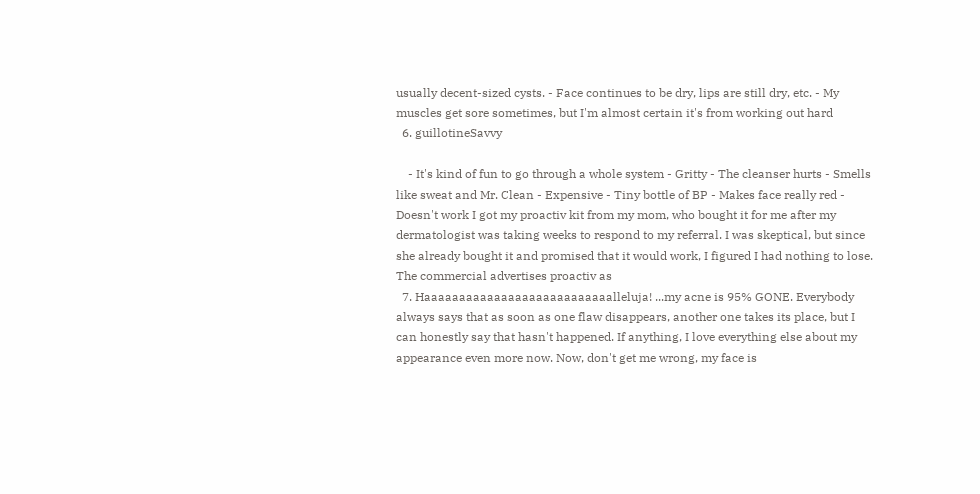usually decent-sized cysts. - Face continues to be dry, lips are still dry, etc. - My muscles get sore sometimes, but I'm almost certain it's from working out hard
  6. guillotineSavvy

    - It's kind of fun to go through a whole system - Gritty - The cleanser hurts - Smells like sweat and Mr. Clean - Expensive - Tiny bottle of BP - Makes face really red - Doesn't work I got my proactiv kit from my mom, who bought it for me after my dermatologist was taking weeks to respond to my referral. I was skeptical, but since she already bought it and promised that it would work, I figured I had nothing to lose. The commercial advertises proactiv as
  7. Haaaaaaaaaaaaaaaaaaaaaaaaaaalleluja! ...my acne is 95% GONE. Everybody always says that as soon as one flaw disappears, another one takes its place, but I can honestly say that hasn't happened. If anything, I love everything else about my appearance even more now. Now, don't get me wrong, my face is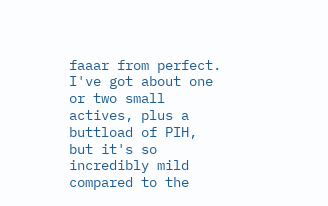faaar from perfect. I've got about one or two small actives, plus a buttload of PIH, but it's so incredibly mild compared to the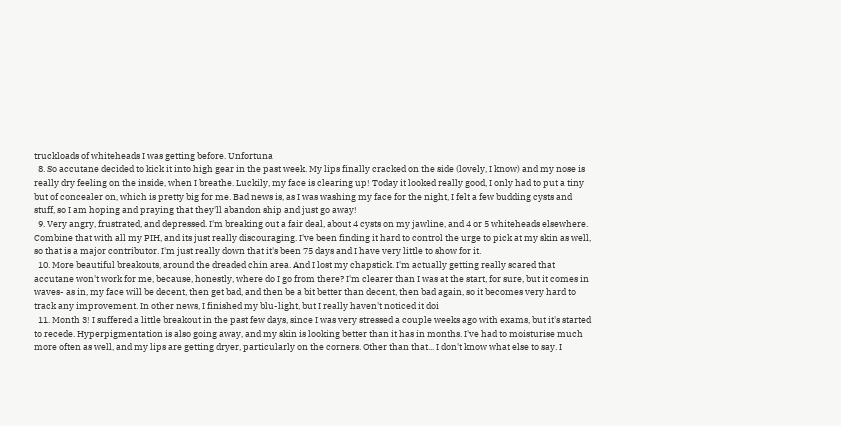truckloads of whiteheads I was getting before. Unfortuna
  8. So accutane decided to kick it into high gear in the past week. My lips finally cracked on the side (lovely, I know) and my nose is really dry feeling on the inside, when I breathe. Luckily, my face is clearing up! Today it looked really good, I only had to put a tiny but of concealer on, which is pretty big for me. Bad news is, as I was washing my face for the night, I felt a few budding cysts and stuff, so I am hoping and praying that they'll abandon ship and just go away!
  9. Very angry, frustrated, and depressed. I'm breaking out a fair deal, about 4 cysts on my jawline, and 4 or 5 whiteheads elsewhere. Combine that with all my PIH, and its just really discouraging. I've been finding it hard to control the urge to pick at my skin as well, so that is a major contributor. I'm just really down that it's been 75 days and I have very little to show for it.
  10. More beautiful breakouts, around the dreaded chin area. And I lost my chapstick. I'm actually getting really scared that accutane won't work for me, because, honestly, where do I go from there? I'm clearer than I was at the start, for sure, but it comes in waves- as in, my face will be decent, then get bad, and then be a bit better than decent, then bad again, so it becomes very hard to track any improvement. In other news, I finished my blu-light, but I really haven't noticed it doi
  11. Month 3! I suffered a little breakout in the past few days, since I was very stressed a couple weeks ago with exams, but it's started to recede. Hyperpigmentation is also going away, and my skin is looking better than it has in months. I've had to moisturise much more often as well, and my lips are getting dryer, particularly on the corners. Other than that... I don't know what else to say. I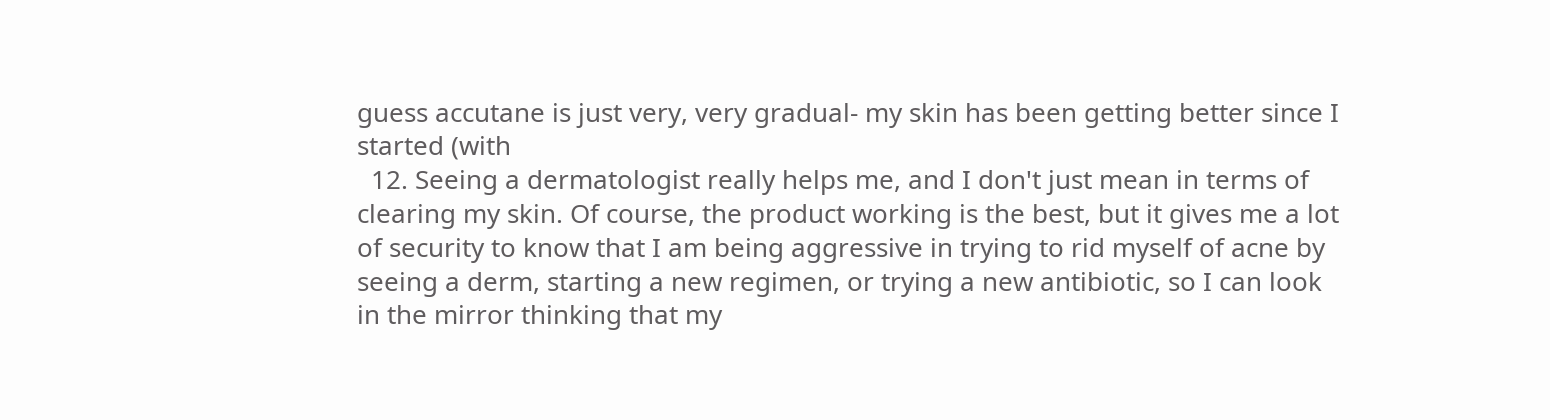guess accutane is just very, very gradual- my skin has been getting better since I started (with
  12. Seeing a dermatologist really helps me, and I don't just mean in terms of clearing my skin. Of course, the product working is the best, but it gives me a lot of security to know that I am being aggressive in trying to rid myself of acne by seeing a derm, starting a new regimen, or trying a new antibiotic, so I can look in the mirror thinking that my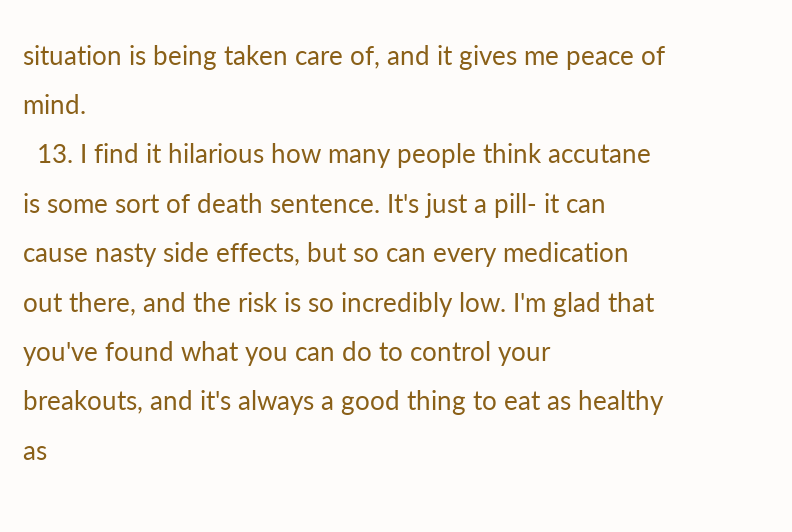situation is being taken care of, and it gives me peace of mind.
  13. I find it hilarious how many people think accutane is some sort of death sentence. It's just a pill- it can cause nasty side effects, but so can every medication out there, and the risk is so incredibly low. I'm glad that you've found what you can do to control your breakouts, and it's always a good thing to eat as healthy as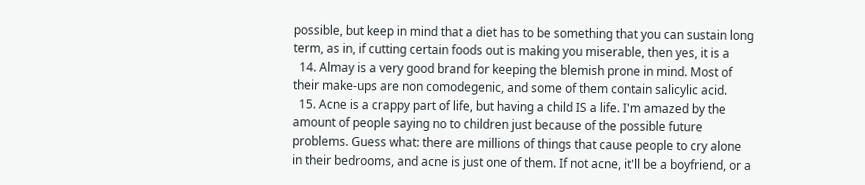possible, but keep in mind that a diet has to be something that you can sustain long term, as in, if cutting certain foods out is making you miserable, then yes, it is a
  14. Almay is a very good brand for keeping the blemish prone in mind. Most of their make-ups are non comodegenic, and some of them contain salicylic acid.
  15. Acne is a crappy part of life, but having a child IS a life. I'm amazed by the amount of people saying no to children just because of the possible future problems. Guess what: there are millions of things that cause people to cry alone in their bedrooms, and acne is just one of them. If not acne, it'll be a boyfriend, or a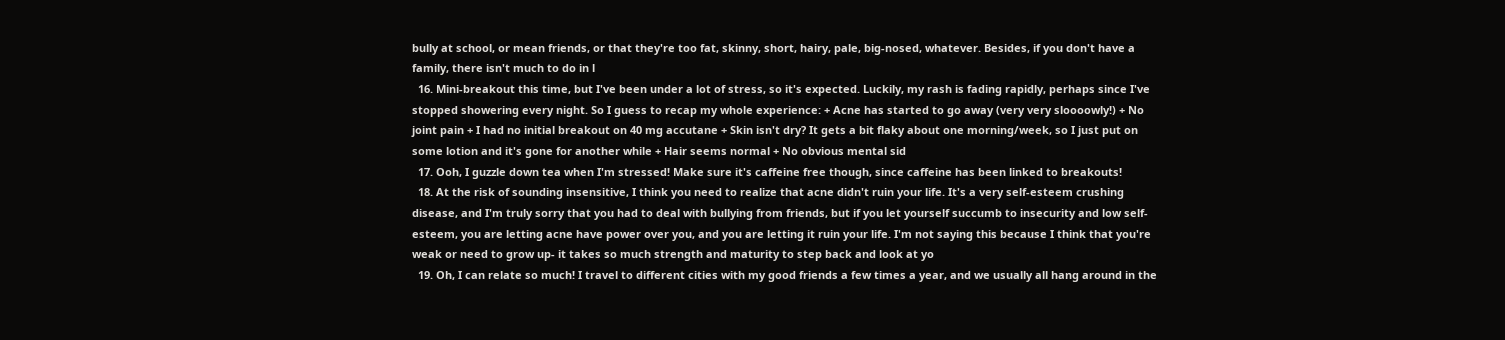bully at school, or mean friends, or that they're too fat, skinny, short, hairy, pale, big-nosed, whatever. Besides, if you don't have a family, there isn't much to do in l
  16. Mini-breakout this time, but I've been under a lot of stress, so it's expected. Luckily, my rash is fading rapidly, perhaps since I've stopped showering every night. So I guess to recap my whole experience: + Acne has started to go away (very very sloooowly!) + No joint pain + I had no initial breakout on 40 mg accutane + Skin isn't dry? It gets a bit flaky about one morning/week, so I just put on some lotion and it's gone for another while + Hair seems normal + No obvious mental sid
  17. Ooh, I guzzle down tea when I'm stressed! Make sure it's caffeine free though, since caffeine has been linked to breakouts!
  18. At the risk of sounding insensitive, I think you need to realize that acne didn't ruin your life. It's a very self-esteem crushing disease, and I'm truly sorry that you had to deal with bullying from friends, but if you let yourself succumb to insecurity and low self-esteem, you are letting acne have power over you, and you are letting it ruin your life. I'm not saying this because I think that you're weak or need to grow up- it takes so much strength and maturity to step back and look at yo
  19. Oh, I can relate so much! I travel to different cities with my good friends a few times a year, and we usually all hang around in the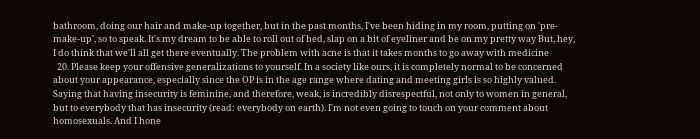bathroom, doing our hair and make-up together, but in the past months, I've been hiding in my room, putting on 'pre-make-up', so to speak. It's my dream to be able to roll out of bed, slap on a bit of eyeliner and be on my pretty way But, hey, I do think that we'll all get there eventually. The problem with acne is that it takes months to go away with medicine
  20. Please keep your offensive generalizations to yourself. In a society like ours, it is completely normal to be concerned about your appearance, especially since the OP is in the age range where dating and meeting girls is so highly valued. Saying that having insecurity is feminine, and therefore, weak, is incredibly disrespectful, not only to women in general, but to everybody that has insecurity (read: everybody on earth). I'm not even going to touch on your comment about homosexuals. And I hone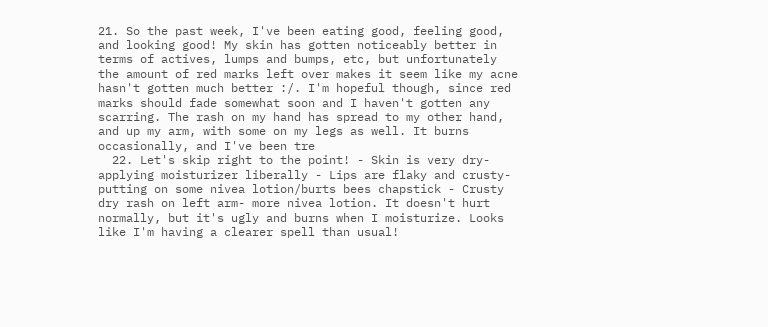21. So the past week, I've been eating good, feeling good, and looking good! My skin has gotten noticeably better in terms of actives, lumps and bumps, etc, but unfortunately the amount of red marks left over makes it seem like my acne hasn't gotten much better :/. I'm hopeful though, since red marks should fade somewhat soon and I haven't gotten any scarring. The rash on my hand has spread to my other hand, and up my arm, with some on my legs as well. It burns occasionally, and I've been tre
  22. Let's skip right to the point! - Skin is very dry- applying moisturizer liberally - Lips are flaky and crusty- putting on some nivea lotion/burts bees chapstick - Crusty dry rash on left arm- more nivea lotion. It doesn't hurt normally, but it's ugly and burns when I moisturize. Looks like I'm having a clearer spell than usual!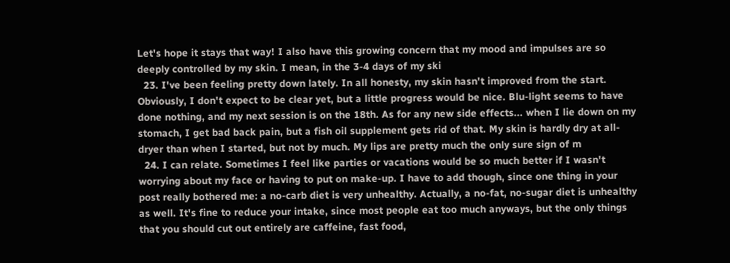Let's hope it stays that way! I also have this growing concern that my mood and impulses are so deeply controlled by my skin. I mean, in the 3-4 days of my ski
  23. I've been feeling pretty down lately. In all honesty, my skin hasn't improved from the start. Obviously, I don't expect to be clear yet, but a little progress would be nice. Blu-light seems to have done nothing, and my next session is on the 18th. As for any new side effects... when I lie down on my stomach, I get bad back pain, but a fish oil supplement gets rid of that. My skin is hardly dry at all- dryer than when I started, but not by much. My lips are pretty much the only sure sign of m
  24. I can relate. Sometimes I feel like parties or vacations would be so much better if I wasn't worrying about my face or having to put on make-up. I have to add though, since one thing in your post really bothered me: a no-carb diet is very unhealthy. Actually, a no-fat, no-sugar diet is unhealthy as well. It's fine to reduce your intake, since most people eat too much anyways, but the only things that you should cut out entirely are caffeine, fast food,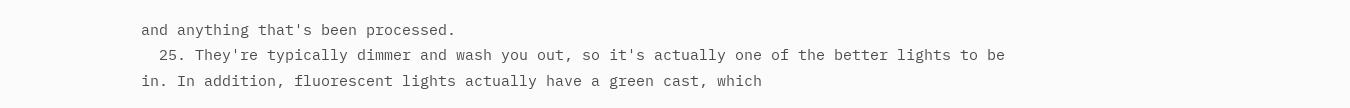and anything that's been processed.
  25. They're typically dimmer and wash you out, so it's actually one of the better lights to be in. In addition, fluorescent lights actually have a green cast, which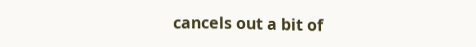cancels out a bit of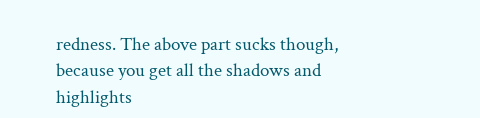redness. The above part sucks though, because you get all the shadows and highlights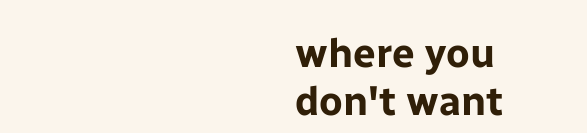where you don't want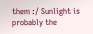them :/ Sunlight is probably the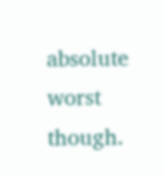absolute worst though.